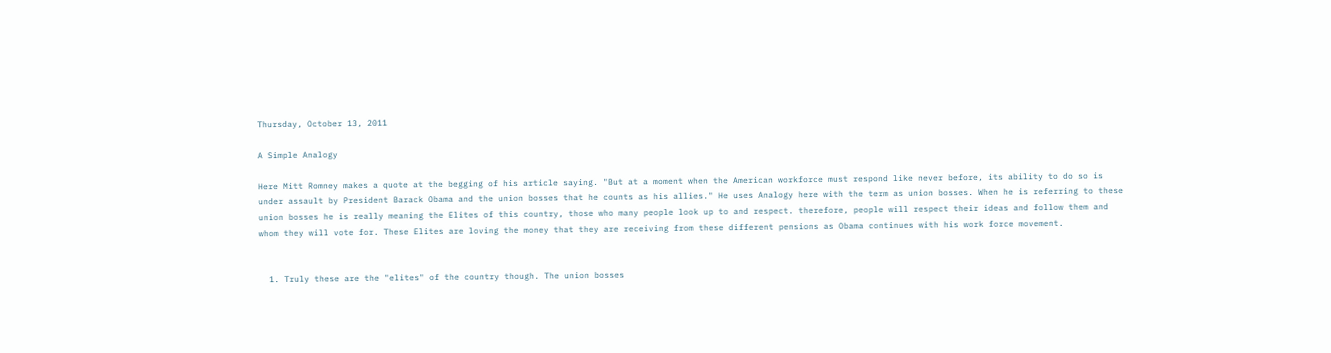Thursday, October 13, 2011

A Simple Analogy

Here Mitt Romney makes a quote at the begging of his article saying. "But at a moment when the American workforce must respond like never before, its ability to do so is under assault by President Barack Obama and the union bosses that he counts as his allies." He uses Analogy here with the term as union bosses. When he is referring to these union bosses he is really meaning the Elites of this country, those who many people look up to and respect. therefore, people will respect their ideas and follow them and whom they will vote for. These Elites are loving the money that they are receiving from these different pensions as Obama continues with his work force movement.


  1. Truly these are the "elites" of the country though. The union bosses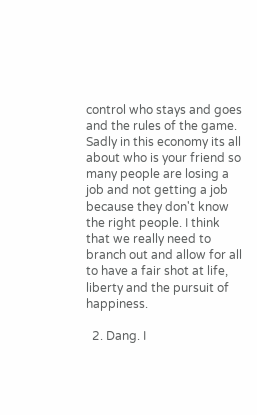control who stays and goes and the rules of the game. Sadly in this economy its all about who is your friend so many people are losing a job and not getting a job because they don't know the right people. I think that we really need to branch out and allow for all to have a fair shot at life, liberty and the pursuit of happiness.

  2. Dang. I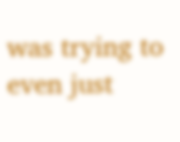was trying to even just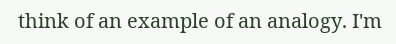think of an example of an analogy. I'm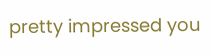pretty impressed you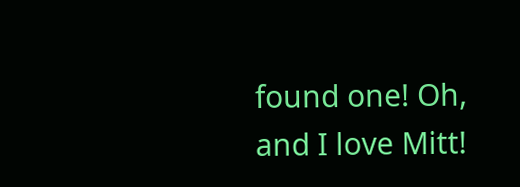found one! Oh, and I love Mitt!